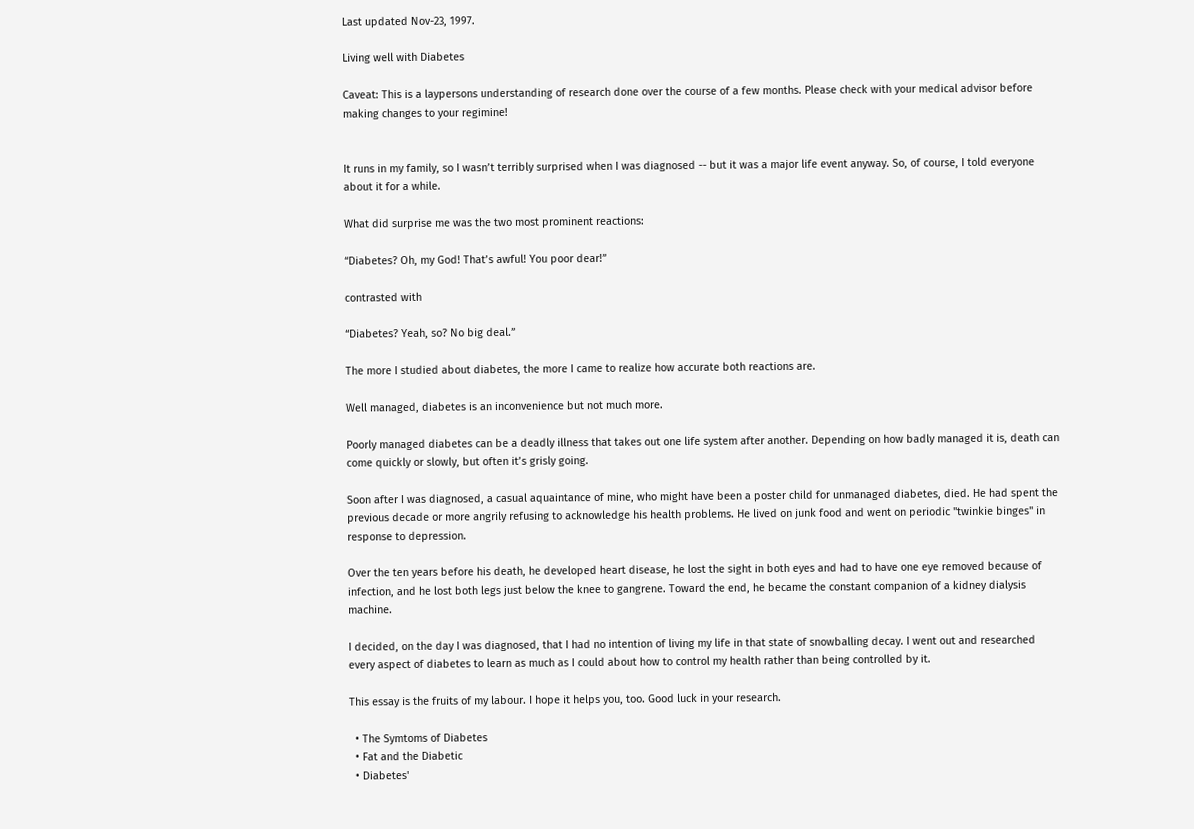Last updated Nov-23, 1997.

Living well with Diabetes

Caveat: This is a laypersons understanding of research done over the course of a few months. Please check with your medical advisor before making changes to your regimine!


It runs in my family, so I wasn’t terribly surprised when I was diagnosed -- but it was a major life event anyway. So, of course, I told everyone about it for a while.

What did surprise me was the two most prominent reactions:

“Diabetes? Oh, my God! That’s awful! You poor dear!”

contrasted with

“Diabetes? Yeah, so? No big deal.”

The more I studied about diabetes, the more I came to realize how accurate both reactions are.

Well managed, diabetes is an inconvenience but not much more.

Poorly managed diabetes can be a deadly illness that takes out one life system after another. Depending on how badly managed it is, death can come quickly or slowly, but often it’s grisly going.

Soon after I was diagnosed, a casual aquaintance of mine, who might have been a poster child for unmanaged diabetes, died. He had spent the previous decade or more angrily refusing to acknowledge his health problems. He lived on junk food and went on periodic "twinkie binges" in response to depression.

Over the ten years before his death, he developed heart disease, he lost the sight in both eyes and had to have one eye removed because of infection, and he lost both legs just below the knee to gangrene. Toward the end, he became the constant companion of a kidney dialysis machine.

I decided, on the day I was diagnosed, that I had no intention of living my life in that state of snowballing decay. I went out and researched every aspect of diabetes to learn as much as I could about how to control my health rather than being controlled by it.

This essay is the fruits of my labour. I hope it helps you, too. Good luck in your research.

  • The Symtoms of Diabetes
  • Fat and the Diabetic
  • Diabetes'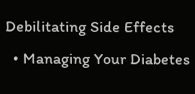Debilitating Side Effects
  • Managing Your Diabetes